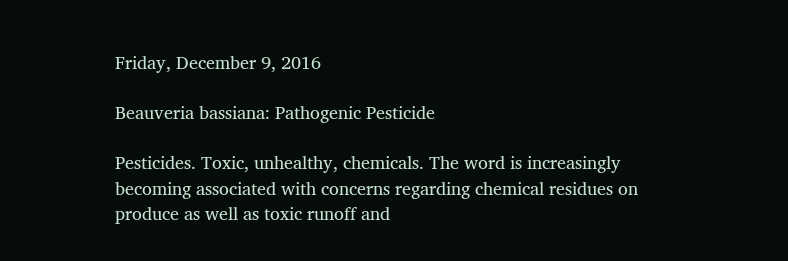Friday, December 9, 2016

Beauveria bassiana: Pathogenic Pesticide

Pesticides. Toxic, unhealthy, chemicals. The word is increasingly becoming associated with concerns regarding chemical residues on produce as well as toxic runoff and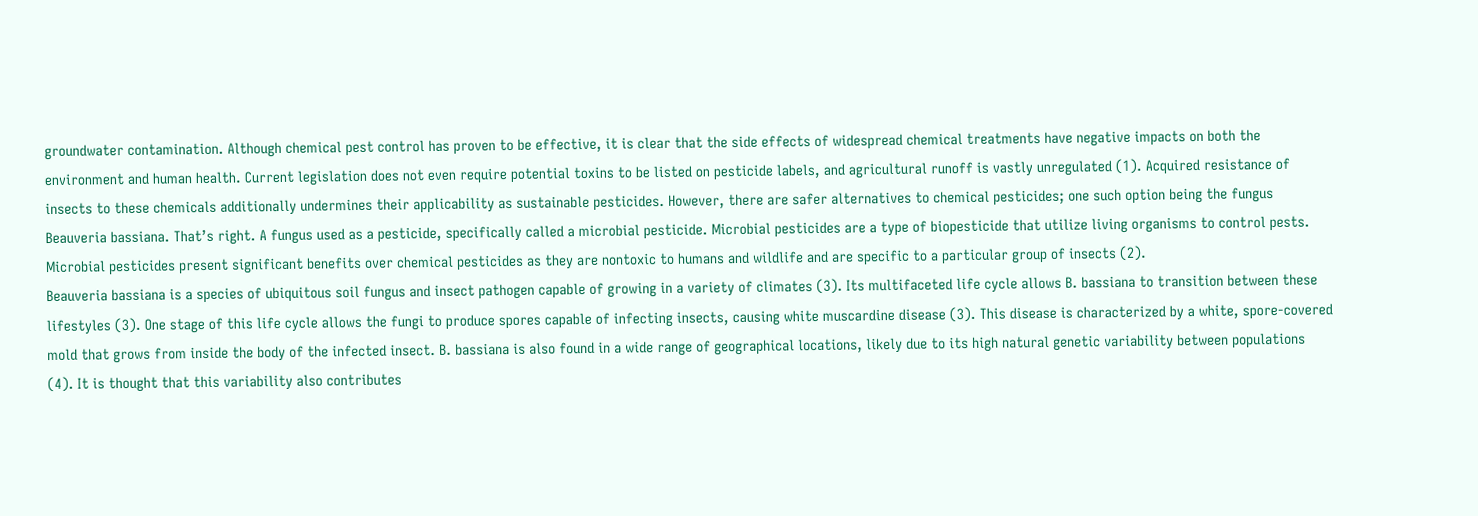groundwater contamination. Although chemical pest control has proven to be effective, it is clear that the side effects of widespread chemical treatments have negative impacts on both the environment and human health. Current legislation does not even require potential toxins to be listed on pesticide labels, and agricultural runoff is vastly unregulated (1). Acquired resistance of insects to these chemicals additionally undermines their applicability as sustainable pesticides. However, there are safer alternatives to chemical pesticides; one such option being the fungus Beauveria bassiana. That’s right. A fungus used as a pesticide, specifically called a microbial pesticide. Microbial pesticides are a type of biopesticide that utilize living organisms to control pests. Microbial pesticides present significant benefits over chemical pesticides as they are nontoxic to humans and wildlife and are specific to a particular group of insects (2).
Beauveria bassiana is a species of ubiquitous soil fungus and insect pathogen capable of growing in a variety of climates (3). Its multifaceted life cycle allows B. bassiana to transition between these lifestyles (3). One stage of this life cycle allows the fungi to produce spores capable of infecting insects, causing white muscardine disease (3). This disease is characterized by a white, spore-covered mold that grows from inside the body of the infected insect. B. bassiana is also found in a wide range of geographical locations, likely due to its high natural genetic variability between populations (4). It is thought that this variability also contributes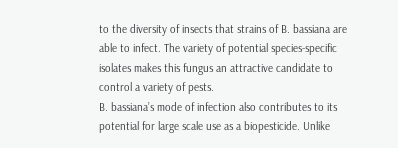to the diversity of insects that strains of B. bassiana are able to infect. The variety of potential species-specific isolates makes this fungus an attractive candidate to control a variety of pests.
B. bassiana’s mode of infection also contributes to its potential for large scale use as a biopesticide. Unlike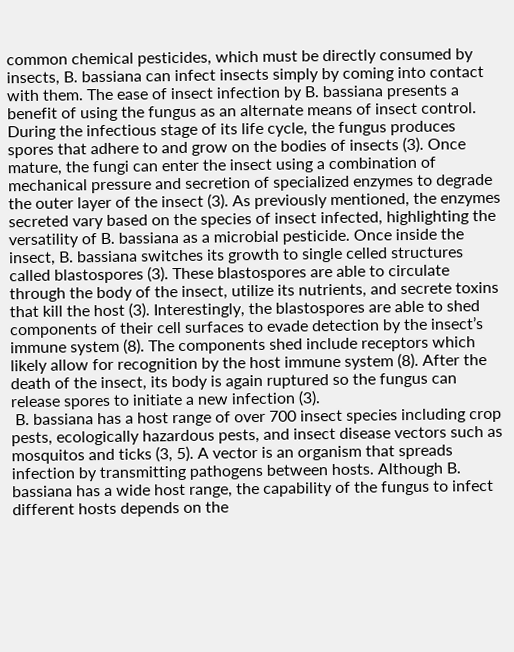common chemical pesticides, which must be directly consumed by insects, B. bassiana can infect insects simply by coming into contact with them. The ease of insect infection by B. bassiana presents a benefit of using the fungus as an alternate means of insect control. During the infectious stage of its life cycle, the fungus produces spores that adhere to and grow on the bodies of insects (3). Once mature, the fungi can enter the insect using a combination of mechanical pressure and secretion of specialized enzymes to degrade the outer layer of the insect (3). As previously mentioned, the enzymes secreted vary based on the species of insect infected, highlighting the versatility of B. bassiana as a microbial pesticide. Once inside the insect, B. bassiana switches its growth to single celled structures called blastospores (3). These blastospores are able to circulate through the body of the insect, utilize its nutrients, and secrete toxins that kill the host (3). Interestingly, the blastospores are able to shed components of their cell surfaces to evade detection by the insect’s immune system (8). The components shed include receptors which likely allow for recognition by the host immune system (8). After the death of the insect, its body is again ruptured so the fungus can release spores to initiate a new infection (3).
 B. bassiana has a host range of over 700 insect species including crop pests, ecologically hazardous pests, and insect disease vectors such as mosquitos and ticks (3, 5). A vector is an organism that spreads infection by transmitting pathogens between hosts. Although B. bassiana has a wide host range, the capability of the fungus to infect different hosts depends on the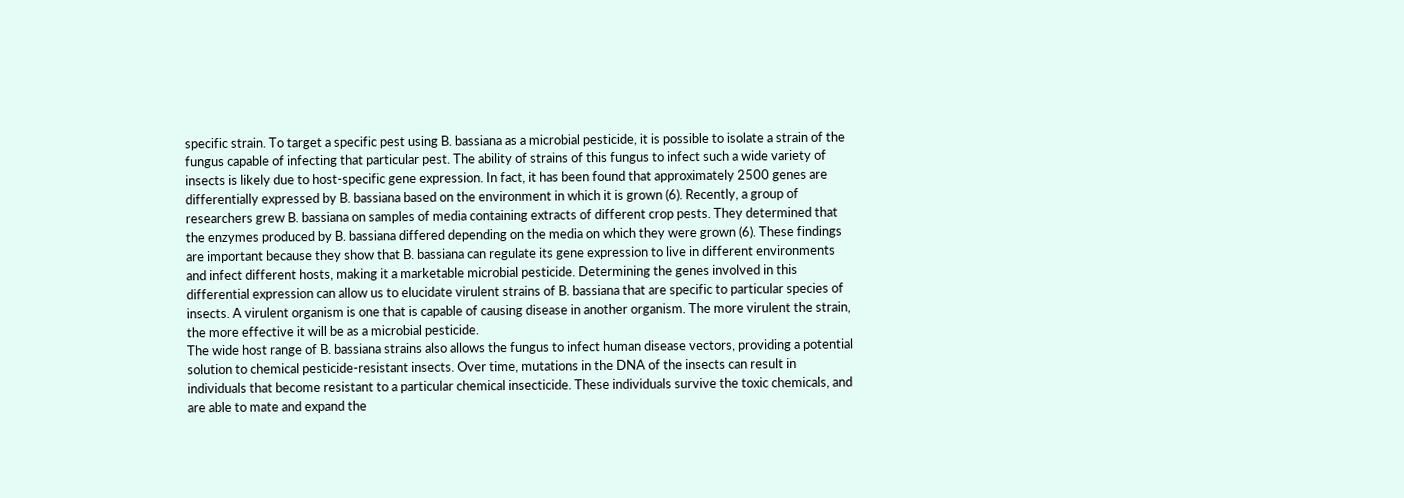specific strain. To target a specific pest using B. bassiana as a microbial pesticide, it is possible to isolate a strain of the fungus capable of infecting that particular pest. The ability of strains of this fungus to infect such a wide variety of insects is likely due to host-specific gene expression. In fact, it has been found that approximately 2500 genes are differentially expressed by B. bassiana based on the environment in which it is grown (6). Recently, a group of researchers grew B. bassiana on samples of media containing extracts of different crop pests. They determined that the enzymes produced by B. bassiana differed depending on the media on which they were grown (6). These findings are important because they show that B. bassiana can regulate its gene expression to live in different environments and infect different hosts, making it a marketable microbial pesticide. Determining the genes involved in this differential expression can allow us to elucidate virulent strains of B. bassiana that are specific to particular species of insects. A virulent organism is one that is capable of causing disease in another organism. The more virulent the strain, the more effective it will be as a microbial pesticide.
The wide host range of B. bassiana strains also allows the fungus to infect human disease vectors, providing a potential solution to chemical pesticide-resistant insects. Over time, mutations in the DNA of the insects can result in individuals that become resistant to a particular chemical insecticide. These individuals survive the toxic chemicals, and are able to mate and expand the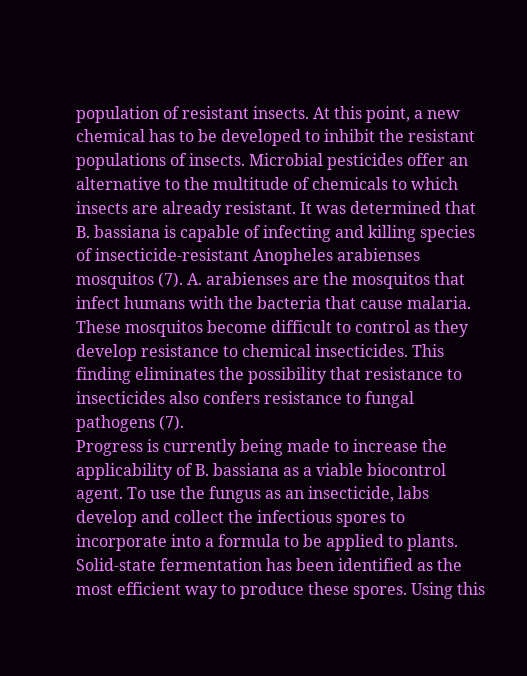population of resistant insects. At this point, a new chemical has to be developed to inhibit the resistant populations of insects. Microbial pesticides offer an alternative to the multitude of chemicals to which insects are already resistant. It was determined that B. bassiana is capable of infecting and killing species of insecticide-resistant Anopheles arabienses mosquitos (7). A. arabienses are the mosquitos that infect humans with the bacteria that cause malaria. These mosquitos become difficult to control as they develop resistance to chemical insecticides. This finding eliminates the possibility that resistance to insecticides also confers resistance to fungal pathogens (7).
Progress is currently being made to increase the applicability of B. bassiana as a viable biocontrol agent. To use the fungus as an insecticide, labs develop and collect the infectious spores to incorporate into a formula to be applied to plants. Solid-state fermentation has been identified as the most efficient way to produce these spores. Using this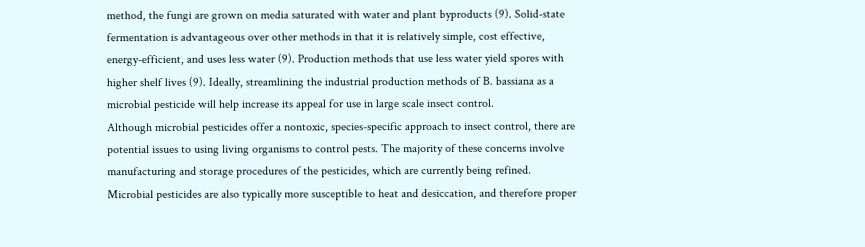method, the fungi are grown on media saturated with water and plant byproducts (9). Solid-state fermentation is advantageous over other methods in that it is relatively simple, cost effective, energy-efficient, and uses less water (9). Production methods that use less water yield spores with higher shelf lives (9). Ideally, streamlining the industrial production methods of B. bassiana as a microbial pesticide will help increase its appeal for use in large scale insect control.
Although microbial pesticides offer a nontoxic, species-specific approach to insect control, there are potential issues to using living organisms to control pests. The majority of these concerns involve manufacturing and storage procedures of the pesticides, which are currently being refined. Microbial pesticides are also typically more susceptible to heat and desiccation, and therefore proper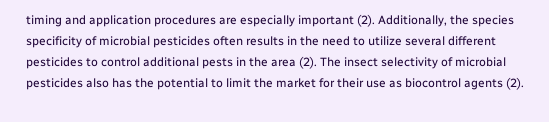timing and application procedures are especially important (2). Additionally, the species specificity of microbial pesticides often results in the need to utilize several different pesticides to control additional pests in the area (2). The insect selectivity of microbial pesticides also has the potential to limit the market for their use as biocontrol agents (2).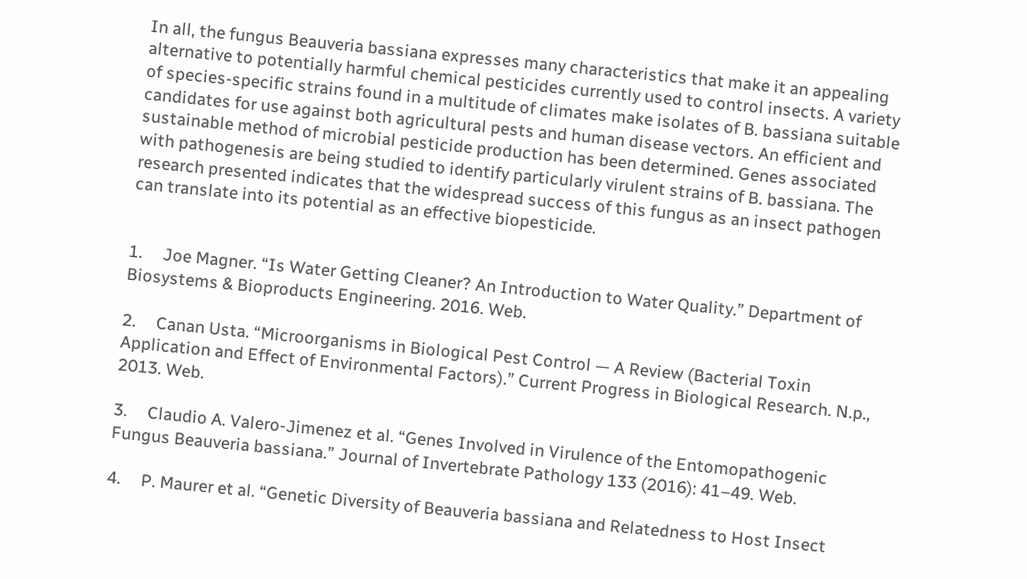In all, the fungus Beauveria bassiana expresses many characteristics that make it an appealing alternative to potentially harmful chemical pesticides currently used to control insects. A variety of species-specific strains found in a multitude of climates make isolates of B. bassiana suitable candidates for use against both agricultural pests and human disease vectors. An efficient and sustainable method of microbial pesticide production has been determined. Genes associated with pathogenesis are being studied to identify particularly virulent strains of B. bassiana. The research presented indicates that the widespread success of this fungus as an insect pathogen can translate into its potential as an effective biopesticide.


1.     Joe Magner. “Is Water Getting Cleaner? An Introduction to Water Quality.” Department of Biosystems & Bioproducts Engineering. 2016. Web.

2.     Canan Usta. “Microorganisms in Biological Pest Control — A Review (Bacterial Toxin Application and Effect of Environmental Factors).” Current Progress in Biological Research. N.p., 2013. Web.

3.     Claudio A. Valero-Jimenez et al. “Genes Involved in Virulence of the Entomopathogenic Fungus Beauveria bassiana.” Journal of Invertebrate Pathology 133 (2016): 41–49. Web.

4.     P. Maurer et al. “Genetic Diversity of Beauveria bassiana and Relatedness to Host Insect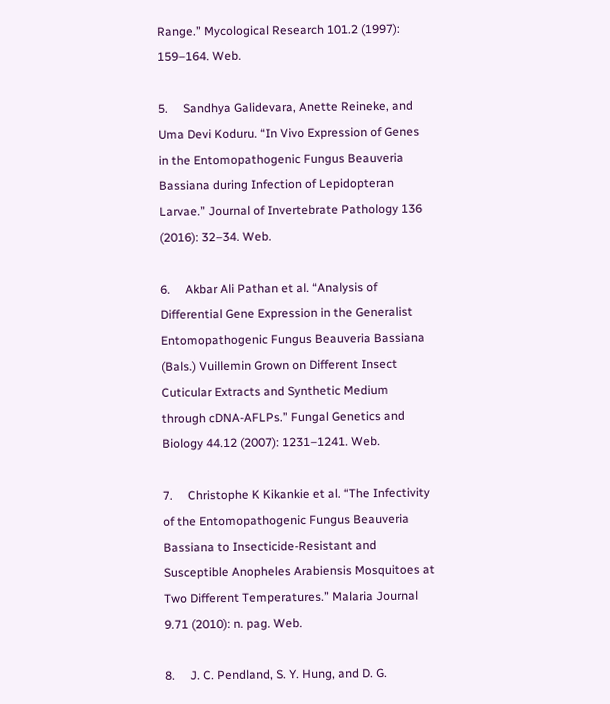Range.” Mycological Research 101.2 (1997): 159–164. Web.

5.     Sandhya Galidevara, Anette Reineke, and Uma Devi Koduru. “In Vivo Expression of Genes in the Entomopathogenic Fungus Beauveria Bassiana during Infection of Lepidopteran Larvae.” Journal of Invertebrate Pathology 136 (2016): 32–34. Web.

6.     Akbar Ali Pathan et al. “Analysis of Differential Gene Expression in the Generalist Entomopathogenic Fungus Beauveria Bassiana (Bals.) Vuillemin Grown on Different Insect Cuticular Extracts and Synthetic Medium through cDNA-AFLPs.” Fungal Genetics and Biology 44.12 (2007): 1231–1241. Web.

7.     Christophe K Kikankie et al. “The Infectivity of the Entomopathogenic Fungus Beauveria Bassiana to Insecticide-Resistant and Susceptible Anopheles Arabiensis Mosquitoes at Two Different Temperatures.” Malaria Journal 9.71 (2010): n. pag. Web.

8.     J. C. Pendland, S. Y. Hung, and D. G.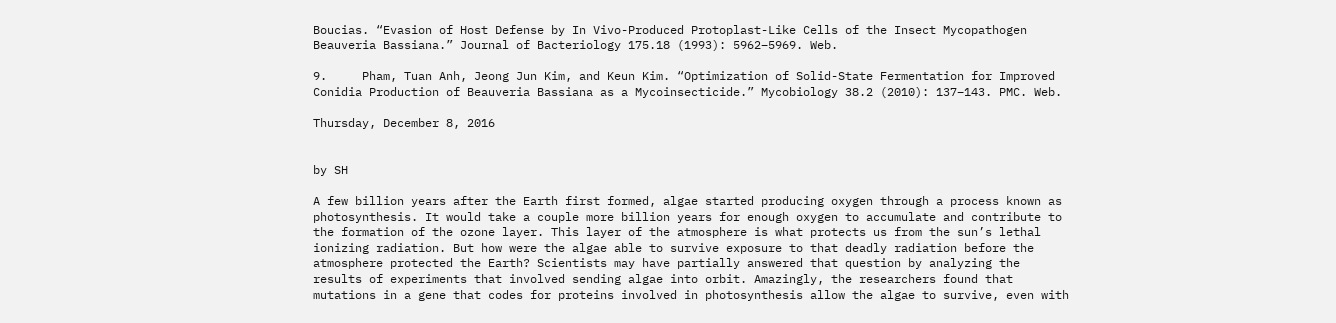Boucias. “Evasion of Host Defense by In Vivo-Produced Protoplast-Like Cells of the Insect Mycopathogen Beauveria Bassiana.” Journal of Bacteriology 175.18 (1993): 5962–5969. Web.

9.     Pham, Tuan Anh, Jeong Jun Kim, and Keun Kim. “Optimization of Solid-State Fermentation for Improved Conidia Production of Beauveria Bassiana as a Mycoinsecticide.” Mycobiology 38.2 (2010): 137–143. PMC. Web.

Thursday, December 8, 2016


by SH

A few billion years after the Earth first formed, algae started producing oxygen through a process known as photosynthesis. It would take a couple more billion years for enough oxygen to accumulate and contribute to the formation of the ozone layer. This layer of the atmosphere is what protects us from the sun’s lethal ionizing radiation. But how were the algae able to survive exposure to that deadly radiation before the atmosphere protected the Earth? Scientists may have partially answered that question by analyzing the results of experiments that involved sending algae into orbit. Amazingly, the researchers found that mutations in a gene that codes for proteins involved in photosynthesis allow the algae to survive, even with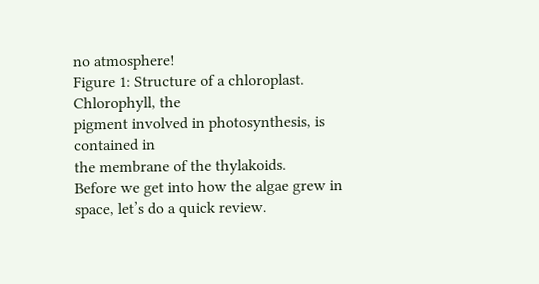no atmosphere!
Figure 1: Structure of a chloroplast. Chlorophyll, the
pigment involved in photosynthesis, is contained in
the membrane of the thylakoids.
Before we get into how the algae grew in space, let’s do a quick review.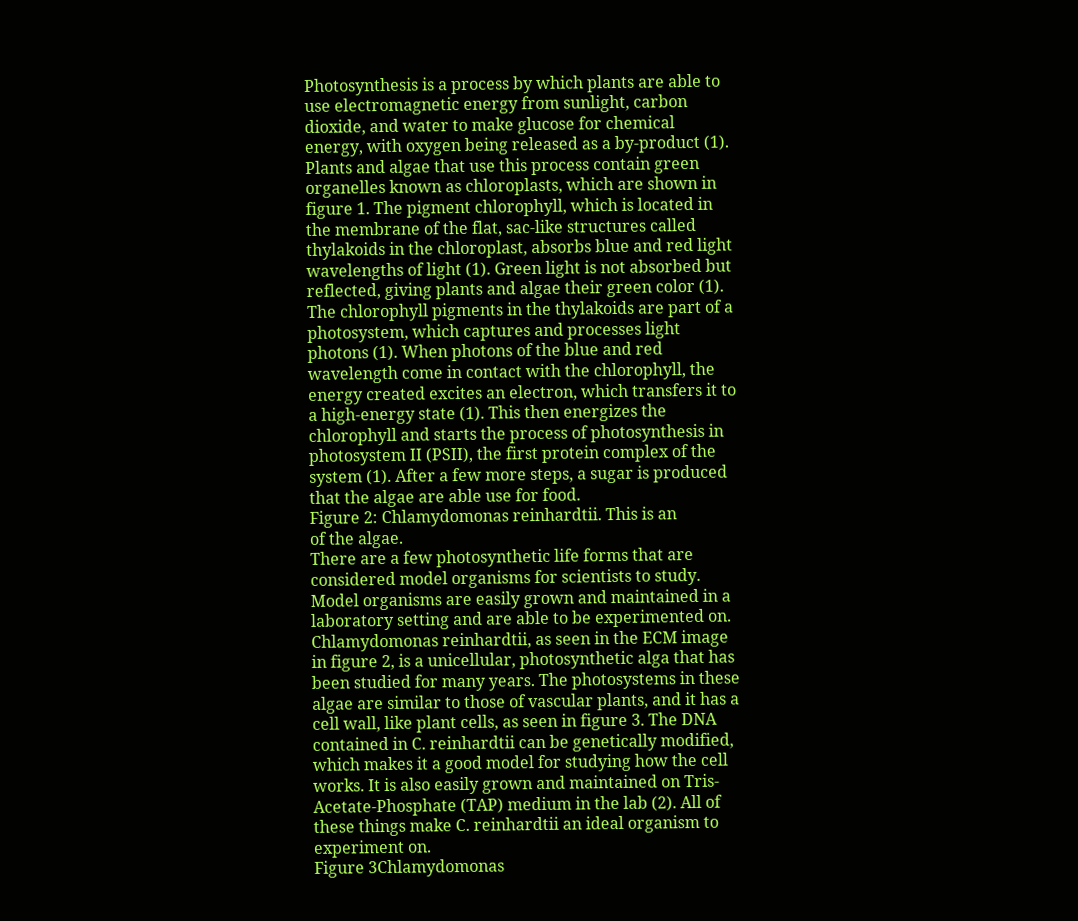Photosynthesis is a process by which plants are able to use electromagnetic energy from sunlight, carbon dioxide, and water to make glucose for chemical energy, with oxygen being released as a by-product (1). Plants and algae that use this process contain green organelles known as chloroplasts, which are shown in figure 1. The pigment chlorophyll, which is located in the membrane of the flat, sac-like structures called thylakoids in the chloroplast, absorbs blue and red light wavelengths of light (1). Green light is not absorbed but reflected, giving plants and algae their green color (1).
The chlorophyll pigments in the thylakoids are part of a photosystem, which captures and processes light photons (1). When photons of the blue and red wavelength come in contact with the chlorophyll, the energy created excites an electron, which transfers it to a high-energy state (1). This then energizes the chlorophyll and starts the process of photosynthesis in photosystem II (PSII), the first protein complex of the system (1). After a few more steps, a sugar is produced that the algae are able use for food.
Figure 2: Chlamydomonas reinhardtii. This is an
of the algae.
There are a few photosynthetic life forms that are considered model organisms for scientists to study. Model organisms are easily grown and maintained in a laboratory setting and are able to be experimented on. Chlamydomonas reinhardtii, as seen in the ECM image in figure 2, is a unicellular, photosynthetic alga that has been studied for many years. The photosystems in these algae are similar to those of vascular plants, and it has a cell wall, like plant cells, as seen in figure 3. The DNA contained in C. reinhardtii can be genetically modified, which makes it a good model for studying how the cell works. It is also easily grown and maintained on Tris-Acetate-Phosphate (TAP) medium in the lab (2). All of these things make C. reinhardtii an ideal organism to experiment on.
Figure 3Chlamydomonas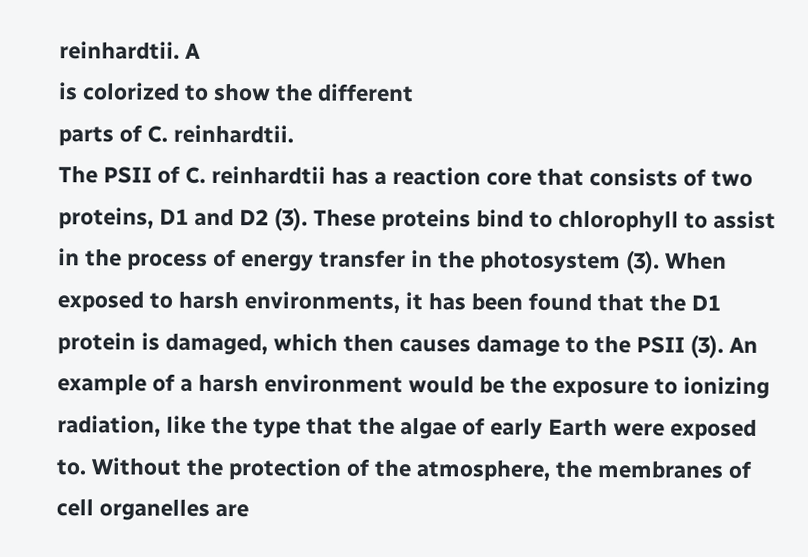reinhardtii. A
is colorized to show the different
parts of C. reinhardtii.
The PSII of C. reinhardtii has a reaction core that consists of two proteins, D1 and D2 (3). These proteins bind to chlorophyll to assist in the process of energy transfer in the photosystem (3). When exposed to harsh environments, it has been found that the D1 protein is damaged, which then causes damage to the PSII (3). An example of a harsh environment would be the exposure to ionizing radiation, like the type that the algae of early Earth were exposed to. Without the protection of the atmosphere, the membranes of cell organelles are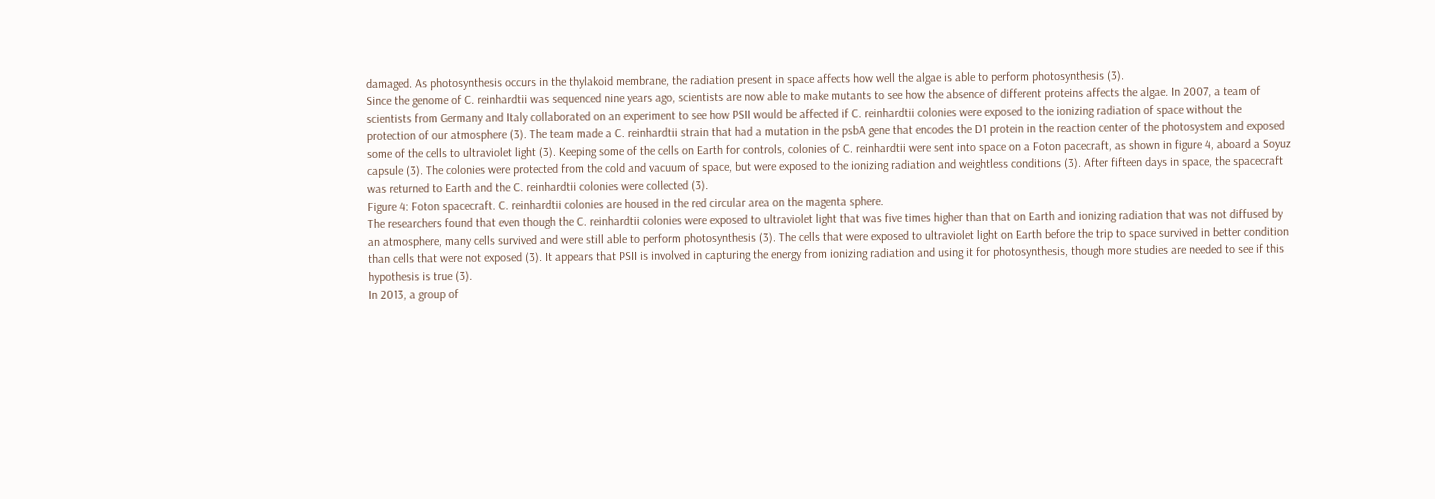damaged. As photosynthesis occurs in the thylakoid membrane, the radiation present in space affects how well the algae is able to perform photosynthesis (3).
Since the genome of C. reinhardtii was sequenced nine years ago, scientists are now able to make mutants to see how the absence of different proteins affects the algae. In 2007, a team of scientists from Germany and Italy collaborated on an experiment to see how PSII would be affected if C. reinhardtii colonies were exposed to the ionizing radiation of space without the protection of our atmosphere (3). The team made a C. reinhardtii strain that had a mutation in the psbA gene that encodes the D1 protein in the reaction center of the photosystem and exposed some of the cells to ultraviolet light (3). Keeping some of the cells on Earth for controls, colonies of C. reinhardtii were sent into space on a Foton pacecraft, as shown in figure 4, aboard a Soyuz capsule (3). The colonies were protected from the cold and vacuum of space, but were exposed to the ionizing radiation and weightless conditions (3). After fifteen days in space, the spacecraft was returned to Earth and the C. reinhardtii colonies were collected (3).
Figure 4: Foton spacecraft. C. reinhardtii colonies are housed in the red circular area on the magenta sphere.
The researchers found that even though the C. reinhardtii colonies were exposed to ultraviolet light that was five times higher than that on Earth and ionizing radiation that was not diffused by an atmosphere, many cells survived and were still able to perform photosynthesis (3). The cells that were exposed to ultraviolet light on Earth before the trip to space survived in better condition than cells that were not exposed (3). It appears that PSII is involved in capturing the energy from ionizing radiation and using it for photosynthesis, though more studies are needed to see if this hypothesis is true (3).
In 2013, a group of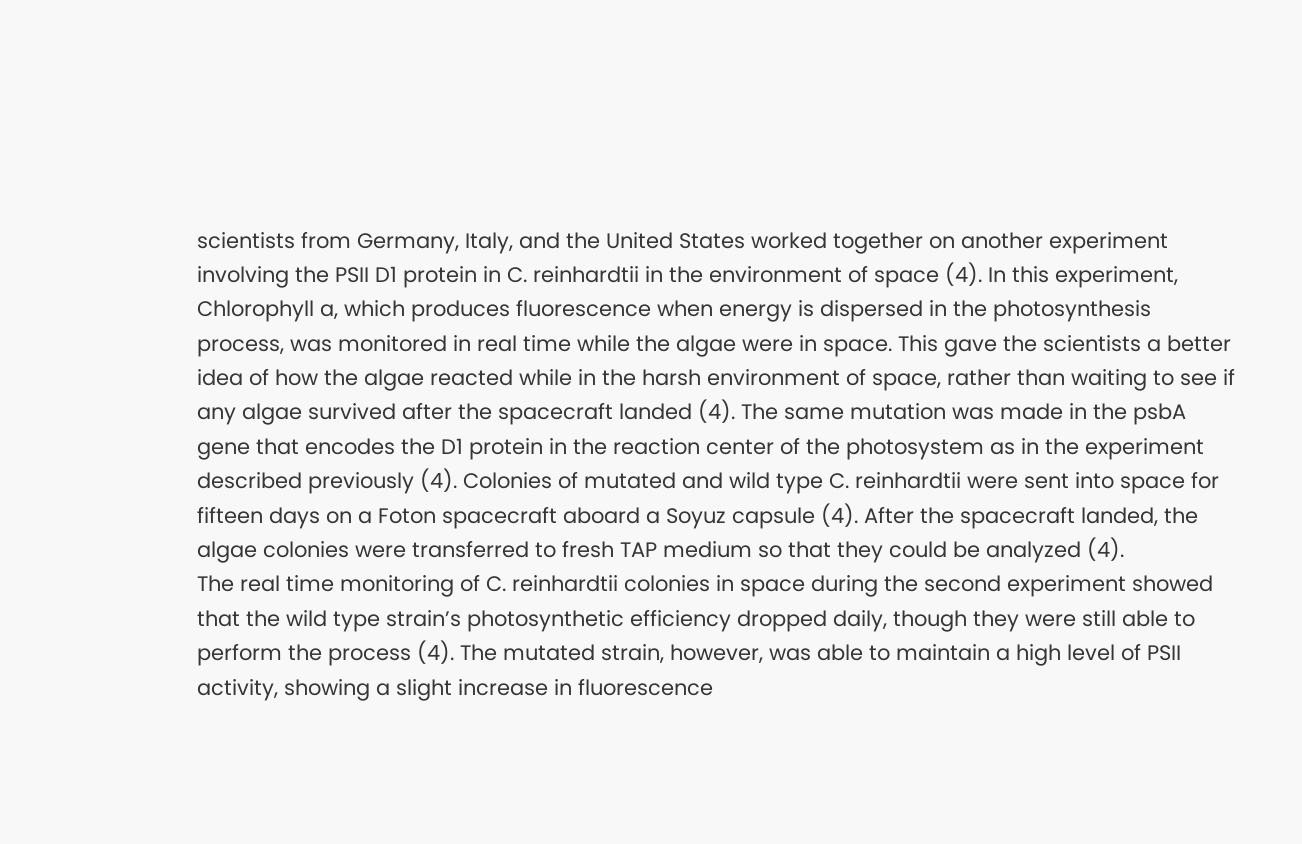scientists from Germany, Italy, and the United States worked together on another experiment involving the PSII D1 protein in C. reinhardtii in the environment of space (4). In this experiment, Chlorophyll a, which produces fluorescence when energy is dispersed in the photosynthesis process, was monitored in real time while the algae were in space. This gave the scientists a better idea of how the algae reacted while in the harsh environment of space, rather than waiting to see if any algae survived after the spacecraft landed (4). The same mutation was made in the psbA gene that encodes the D1 protein in the reaction center of the photosystem as in the experiment described previously (4). Colonies of mutated and wild type C. reinhardtii were sent into space for fifteen days on a Foton spacecraft aboard a Soyuz capsule (4). After the spacecraft landed, the algae colonies were transferred to fresh TAP medium so that they could be analyzed (4).
The real time monitoring of C. reinhardtii colonies in space during the second experiment showed that the wild type strain’s photosynthetic efficiency dropped daily, though they were still able to perform the process (4). The mutated strain, however, was able to maintain a high level of PSII activity, showing a slight increase in fluorescence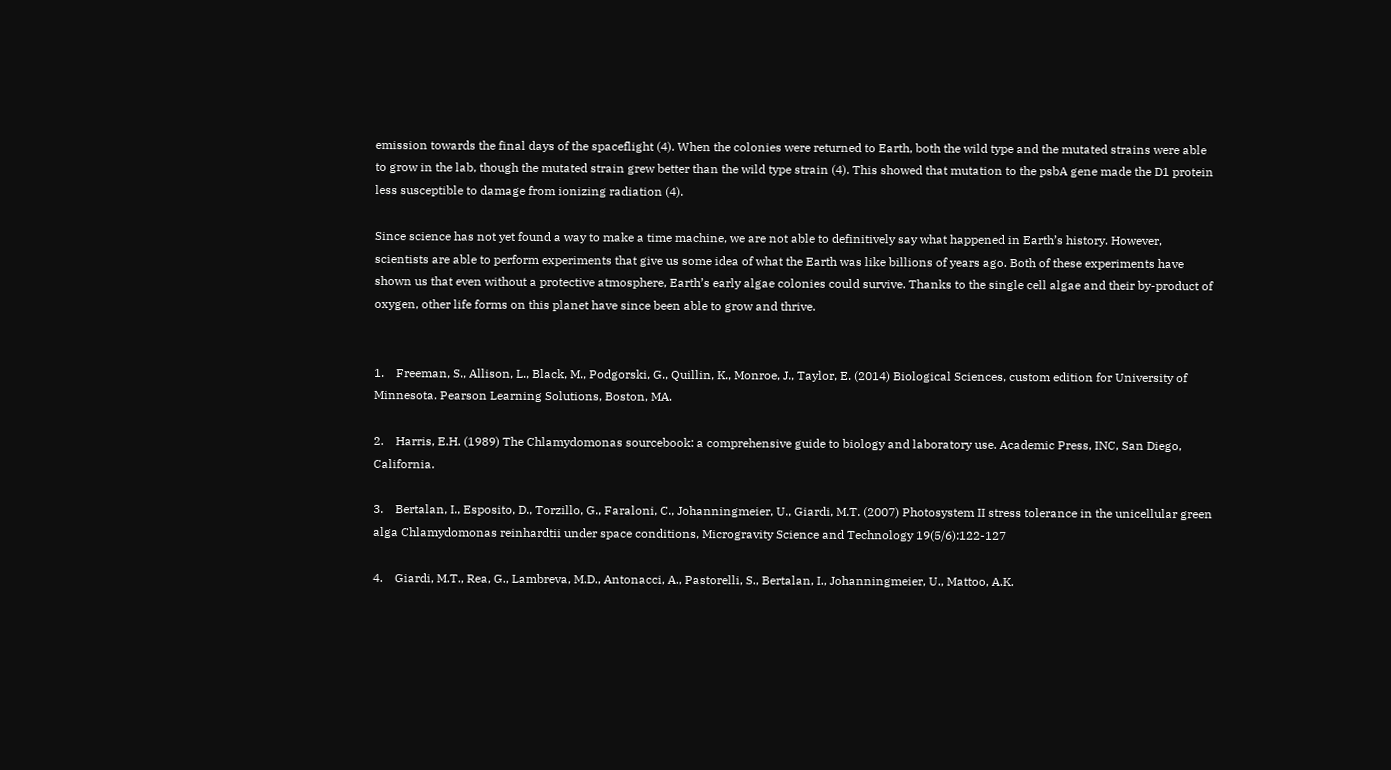emission towards the final days of the spaceflight (4). When the colonies were returned to Earth, both the wild type and the mutated strains were able to grow in the lab, though the mutated strain grew better than the wild type strain (4). This showed that mutation to the psbA gene made the D1 protein less susceptible to damage from ionizing radiation (4).

Since science has not yet found a way to make a time machine, we are not able to definitively say what happened in Earth’s history. However, scientists are able to perform experiments that give us some idea of what the Earth was like billions of years ago. Both of these experiments have shown us that even without a protective atmosphere, Earth’s early algae colonies could survive. Thanks to the single cell algae and their by-product of oxygen, other life forms on this planet have since been able to grow and thrive.


1.    Freeman, S., Allison, L., Black, M., Podgorski, G., Quillin, K., Monroe, J., Taylor, E. (2014) Biological Sciences, custom edition for University of Minnesota. Pearson Learning Solutions, Boston, MA.

2.    Harris, E.H. (1989) The Chlamydomonas sourcebook: a comprehensive guide to biology and laboratory use. Academic Press, INC, San Diego, California.

3.    Bertalan, I., Esposito, D., Torzillo, G., Faraloni, C., Johanningmeier, U., Giardi, M.T. (2007) Photosystem II stress tolerance in the unicellular green alga Chlamydomonas reinhardtii under space conditions, Microgravity Science and Technology 19(5/6):122-127

4.    Giardi, M.T., Rea, G., Lambreva, M.D., Antonacci, A., Pastorelli, S., Bertalan, I., Johanningmeier, U., Mattoo, A.K.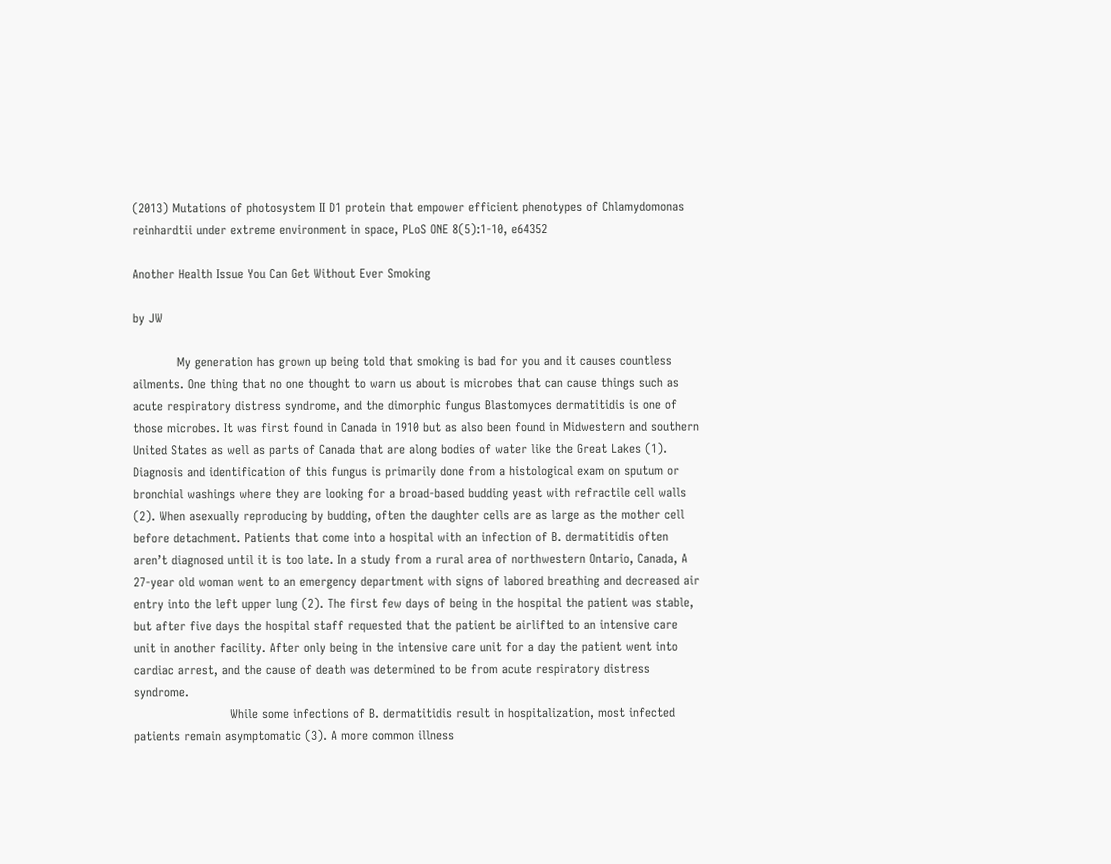(2013) Mutations of photosystem II D1 protein that empower efficient phenotypes of Chlamydomonas reinhardtii under extreme environment in space, PLoS ONE 8(5):1-10, e64352

Another Health Issue You Can Get Without Ever Smoking

by JW

           My generation has grown up being told that smoking is bad for you and it causes countless ailments. One thing that no one thought to warn us about is microbes that can cause things such as acute respiratory distress syndrome, and the dimorphic fungus Blastomyces dermatitidis is one of those microbes. It was first found in Canada in 1910 but as also been found in Midwestern and southern United States as well as parts of Canada that are along bodies of water like the Great Lakes (1). Diagnosis and identification of this fungus is primarily done from a histological exam on sputum or bronchial washings where they are looking for a broad-based budding yeast with refractile cell walls (2). When asexually reproducing by budding, often the daughter cells are as large as the mother cell before detachment. Patients that come into a hospital with an infection of B. dermatitidis often aren’t diagnosed until it is too late. In a study from a rural area of northwestern Ontario, Canada, A 27-year old woman went to an emergency department with signs of labored breathing and decreased air entry into the left upper lung (2). The first few days of being in the hospital the patient was stable, but after five days the hospital staff requested that the patient be airlifted to an intensive care unit in another facility. After only being in the intensive care unit for a day the patient went into cardiac arrest, and the cause of death was determined to be from acute respiratory distress syndrome.
                        While some infections of B. dermatitidis result in hospitalization, most infected patients remain asymptomatic (3). A more common illness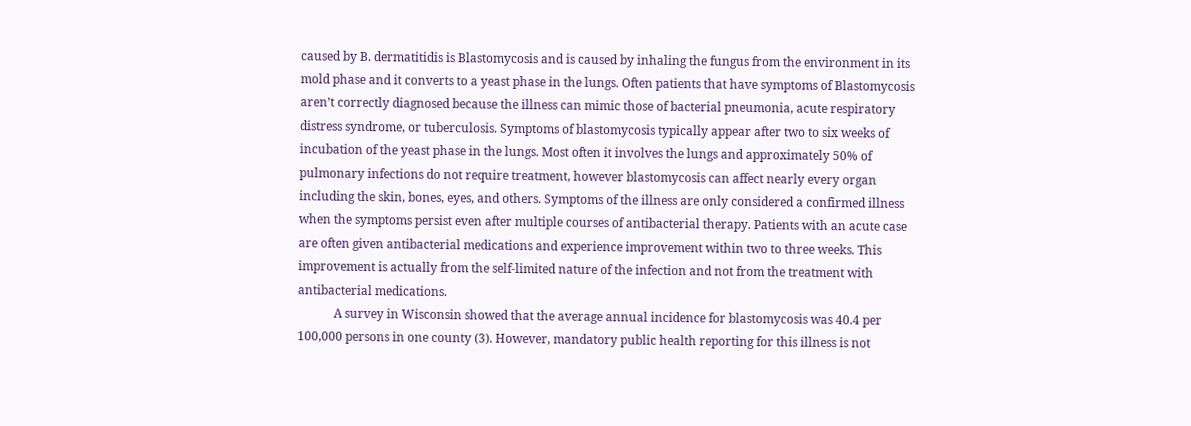caused by B. dermatitidis is Blastomycosis and is caused by inhaling the fungus from the environment in its mold phase and it converts to a yeast phase in the lungs. Often patients that have symptoms of Blastomycosis aren’t correctly diagnosed because the illness can mimic those of bacterial pneumonia, acute respiratory distress syndrome, or tuberculosis. Symptoms of blastomycosis typically appear after two to six weeks of incubation of the yeast phase in the lungs. Most often it involves the lungs and approximately 50% of pulmonary infections do not require treatment, however blastomycosis can affect nearly every organ including the skin, bones, eyes, and others. Symptoms of the illness are only considered a confirmed illness when the symptoms persist even after multiple courses of antibacterial therapy. Patients with an acute case are often given antibacterial medications and experience improvement within two to three weeks. This improvement is actually from the self-limited nature of the infection and not from the treatment with antibacterial medications.
            A survey in Wisconsin showed that the average annual incidence for blastomycosis was 40.4 per 100,000 persons in one county (3). However, mandatory public health reporting for this illness is not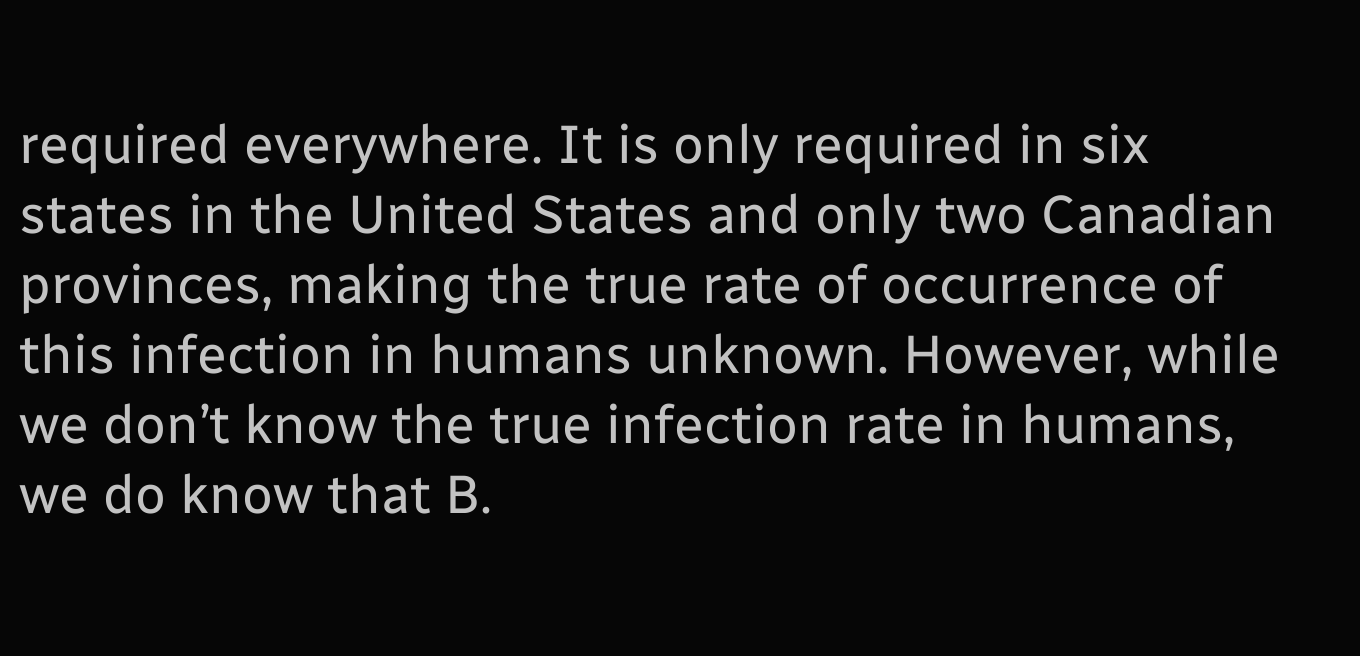required everywhere. It is only required in six states in the United States and only two Canadian provinces, making the true rate of occurrence of this infection in humans unknown. However, while we don’t know the true infection rate in humans, we do know that B.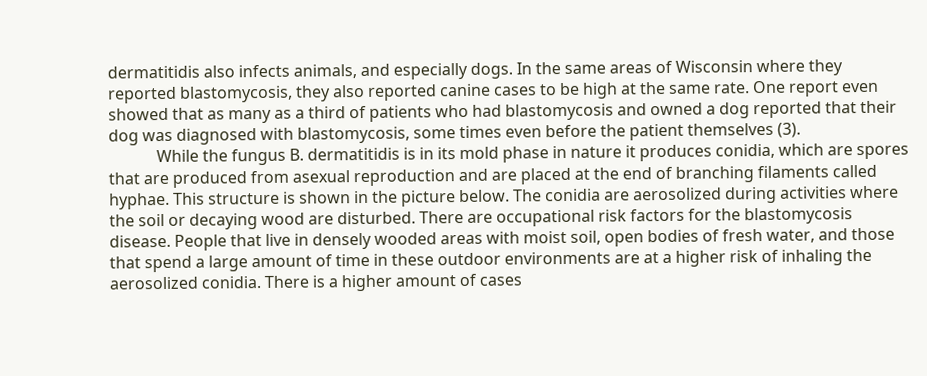dermatitidis also infects animals, and especially dogs. In the same areas of Wisconsin where they reported blastomycosis, they also reported canine cases to be high at the same rate. One report even showed that as many as a third of patients who had blastomycosis and owned a dog reported that their dog was diagnosed with blastomycosis, some times even before the patient themselves (3).
            While the fungus B. dermatitidis is in its mold phase in nature it produces conidia, which are spores that are produced from asexual reproduction and are placed at the end of branching filaments called hyphae. This structure is shown in the picture below. The conidia are aerosolized during activities where the soil or decaying wood are disturbed. There are occupational risk factors for the blastomycosis disease. People that live in densely wooded areas with moist soil, open bodies of fresh water, and those that spend a large amount of time in these outdoor environments are at a higher risk of inhaling the aerosolized conidia. There is a higher amount of cases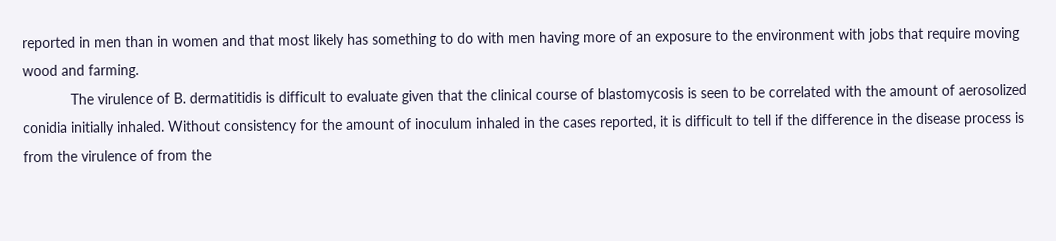reported in men than in women and that most likely has something to do with men having more of an exposure to the environment with jobs that require moving wood and farming.
            The virulence of B. dermatitidis is difficult to evaluate given that the clinical course of blastomycosis is seen to be correlated with the amount of aerosolized conidia initially inhaled. Without consistency for the amount of inoculum inhaled in the cases reported, it is difficult to tell if the difference in the disease process is from the virulence of from the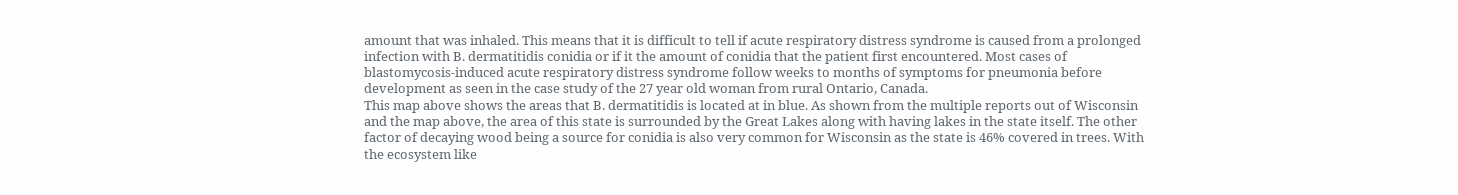amount that was inhaled. This means that it is difficult to tell if acute respiratory distress syndrome is caused from a prolonged infection with B. dermatitidis conidia or if it the amount of conidia that the patient first encountered. Most cases of blastomycosis-induced acute respiratory distress syndrome follow weeks to months of symptoms for pneumonia before development as seen in the case study of the 27 year old woman from rural Ontario, Canada.
This map above shows the areas that B. dermatitidis is located at in blue. As shown from the multiple reports out of Wisconsin and the map above, the area of this state is surrounded by the Great Lakes along with having lakes in the state itself. The other factor of decaying wood being a source for conidia is also very common for Wisconsin as the state is 46% covered in trees. With the ecosystem like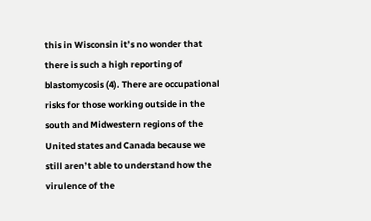this in Wisconsin it’s no wonder that there is such a high reporting of blastomycosis (4). There are occupational risks for those working outside in the south and Midwestern regions of the United states and Canada because we still aren’t able to understand how the virulence of the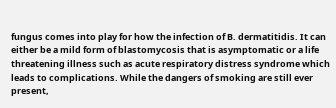fungus comes into play for how the infection of B. dermatitidis. It can either be a mild form of blastomycosis that is asymptomatic or a life threatening illness such as acute respiratory distress syndrome which leads to complications. While the dangers of smoking are still ever present,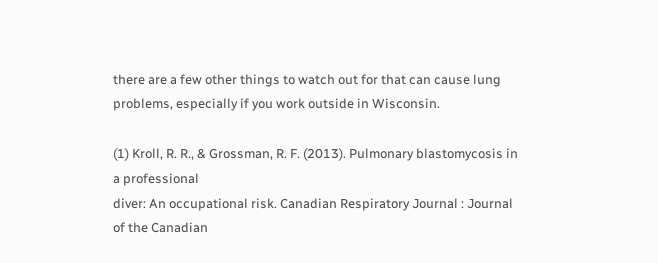there are a few other things to watch out for that can cause lung problems, especially if you work outside in Wisconsin.

(1) Kroll, R. R., & Grossman, R. F. (2013). Pulmonary blastomycosis in a professional
diver: An occupational risk. Canadian Respiratory Journal : Journal of the Canadian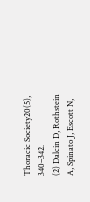Thoracic Society20(5), 340–342.
(2) Dalcin D, Rothstein A, Spinato J, Escott N,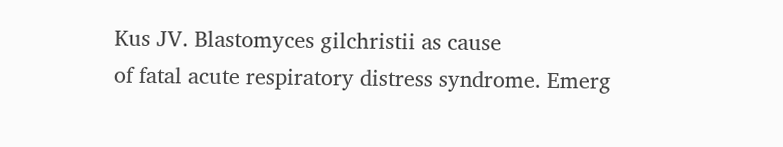Kus JV. Blastomyces gilchristii as cause
of fatal acute respiratory distress syndrome. Emerg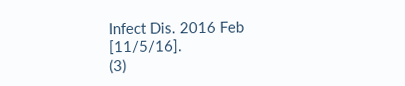Infect Dis. 2016 Feb [11/5/16].
(3)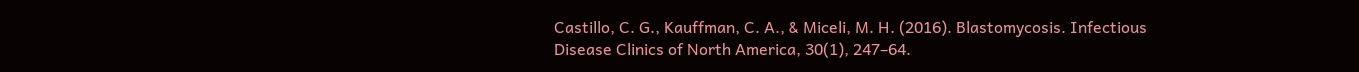Castillo, C. G., Kauffman, C. A., & Miceli, M. H. (2016). Blastomycosis. Infectious
Disease Clinics of North America, 30(1), 247–64.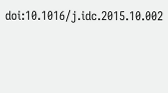doi:10.1016/j.idc.2015.10.002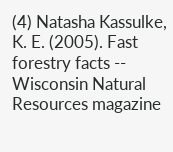(4) Natasha Kassulke, K. E. (2005). Fast forestry facts -- Wisconsin Natural Resources magazine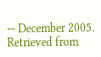-- December 2005. Retrieved from